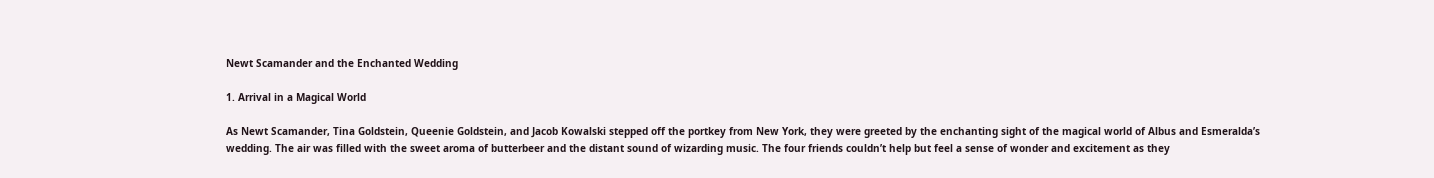Newt Scamander and the Enchanted Wedding

1. Arrival in a Magical World

As Newt Scamander, Tina Goldstein, Queenie Goldstein, and Jacob Kowalski stepped off the portkey from New York, they were greeted by the enchanting sight of the magical world of Albus and Esmeralda’s wedding. The air was filled with the sweet aroma of butterbeer and the distant sound of wizarding music. The four friends couldn’t help but feel a sense of wonder and excitement as they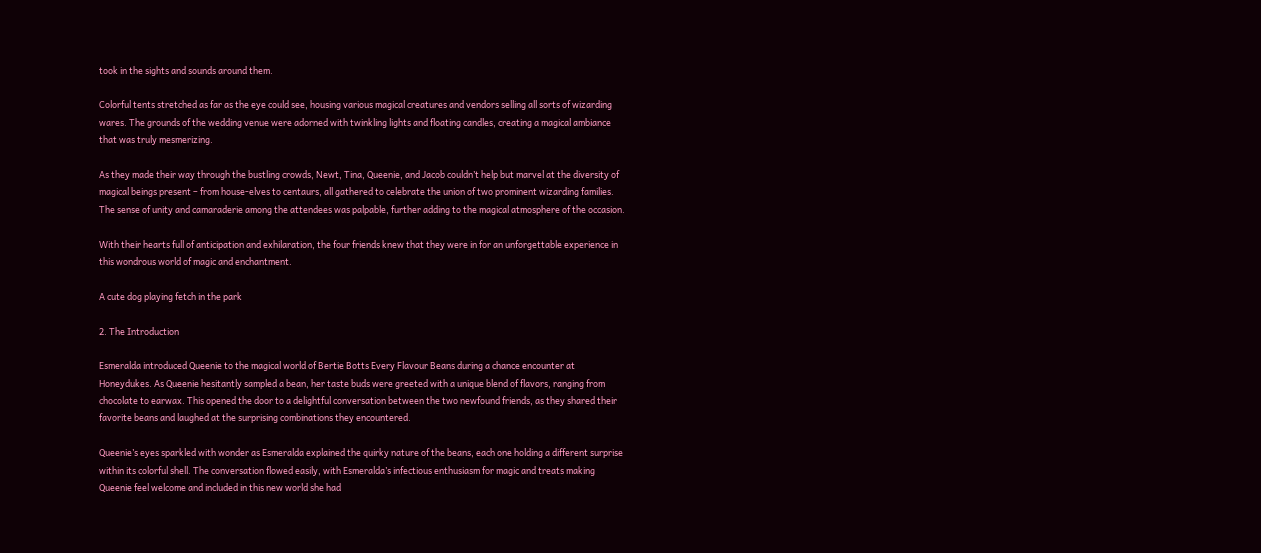took in the sights and sounds around them.

Colorful tents stretched as far as the eye could see, housing various magical creatures and vendors selling all sorts of wizarding wares. The grounds of the wedding venue were adorned with twinkling lights and floating candles, creating a magical ambiance that was truly mesmerizing.

As they made their way through the bustling crowds, Newt, Tina, Queenie, and Jacob couldn’t help but marvel at the diversity of magical beings present – from house-elves to centaurs, all gathered to celebrate the union of two prominent wizarding families. The sense of unity and camaraderie among the attendees was palpable, further adding to the magical atmosphere of the occasion.

With their hearts full of anticipation and exhilaration, the four friends knew that they were in for an unforgettable experience in this wondrous world of magic and enchantment.

A cute dog playing fetch in the park

2. The Introduction

Esmeralda introduced Queenie to the magical world of Bertie Botts Every Flavour Beans during a chance encounter at Honeydukes. As Queenie hesitantly sampled a bean, her taste buds were greeted with a unique blend of flavors, ranging from chocolate to earwax. This opened the door to a delightful conversation between the two newfound friends, as they shared their favorite beans and laughed at the surprising combinations they encountered.

Queenie’s eyes sparkled with wonder as Esmeralda explained the quirky nature of the beans, each one holding a different surprise within its colorful shell. The conversation flowed easily, with Esmeralda’s infectious enthusiasm for magic and treats making Queenie feel welcome and included in this new world she had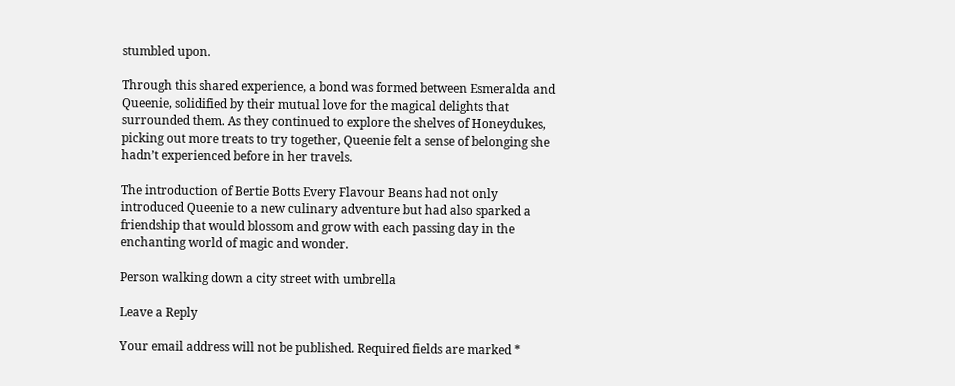stumbled upon.

Through this shared experience, a bond was formed between Esmeralda and Queenie, solidified by their mutual love for the magical delights that surrounded them. As they continued to explore the shelves of Honeydukes, picking out more treats to try together, Queenie felt a sense of belonging she hadn’t experienced before in her travels.

The introduction of Bertie Botts Every Flavour Beans had not only introduced Queenie to a new culinary adventure but had also sparked a friendship that would blossom and grow with each passing day in the enchanting world of magic and wonder.

Person walking down a city street with umbrella

Leave a Reply

Your email address will not be published. Required fields are marked *